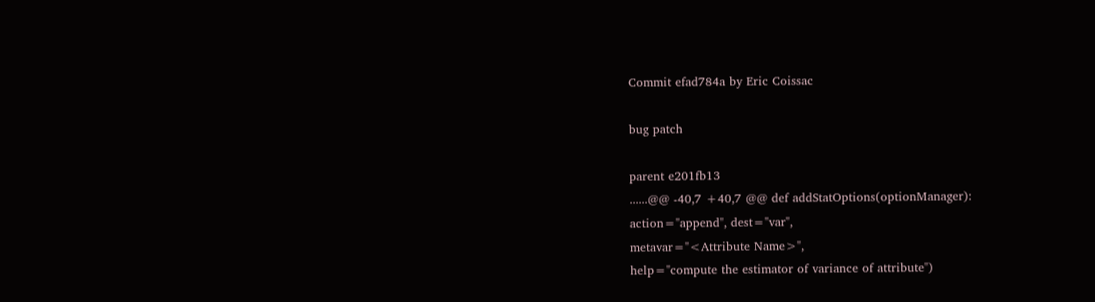Commit efad784a by Eric Coissac

bug patch

parent e201fb13
......@@ -40,7 +40,7 @@ def addStatOptions(optionManager):
action="append", dest="var",
metavar="<Attribute Name>",
help="compute the estimator of variance of attribute")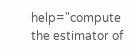help="compute the estimator of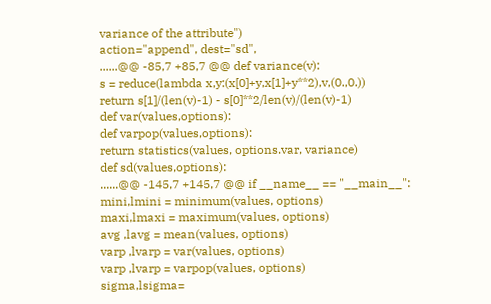variance of the attribute")
action="append", dest="sd",
......@@ -85,7 +85,7 @@ def variance(v):
s = reduce(lambda x,y:(x[0]+y,x[1]+y**2),v,(0.,0.))
return s[1]/(len(v)-1) - s[0]**2/len(v)/(len(v)-1)
def var(values,options):
def varpop(values,options):
return statistics(values, options.var, variance)
def sd(values,options):
......@@ -145,7 +145,7 @@ if __name__ == "__main__":
mini,lmini = minimum(values, options)
maxi,lmaxi = maximum(values, options)
avg ,lavg = mean(values, options)
varp ,lvarp = var(values, options)
varp ,lvarp = varpop(values, options)
sigma,lsigma=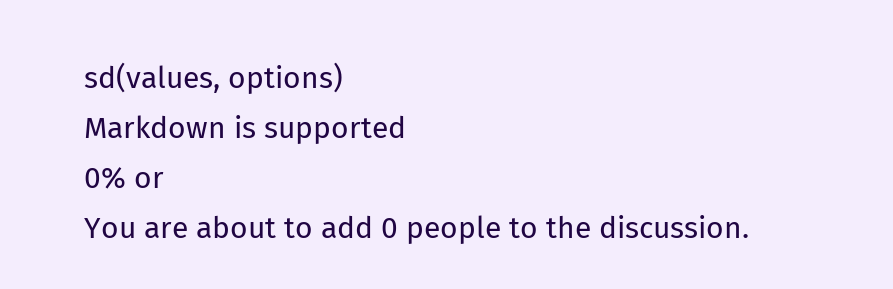sd(values, options)
Markdown is supported
0% or
You are about to add 0 people to the discussion.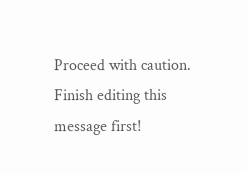Proceed with caution.
Finish editing this message first!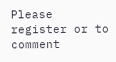Please register or to comment